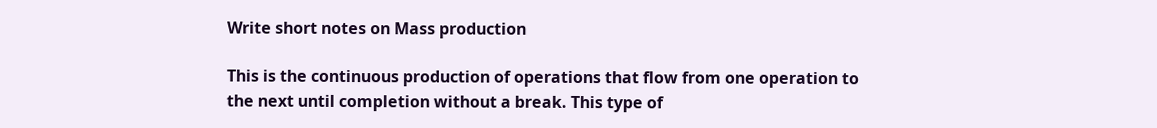Write short notes on Mass production

This is the continuous production of operations that flow from one operation to the next until completion without a break. This type of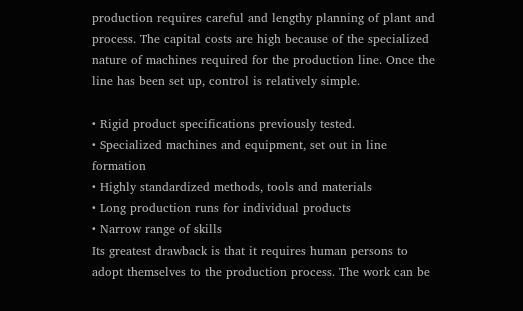production requires careful and lengthy planning of plant and process. The capital costs are high because of the specialized nature of machines required for the production line. Once the line has been set up, control is relatively simple.

• Rigid product specifications previously tested.
• Specialized machines and equipment, set out in line formation
• Highly standardized methods, tools and materials
• Long production runs for individual products
• Narrow range of skills
Its greatest drawback is that it requires human persons to adopt themselves to the production process. The work can be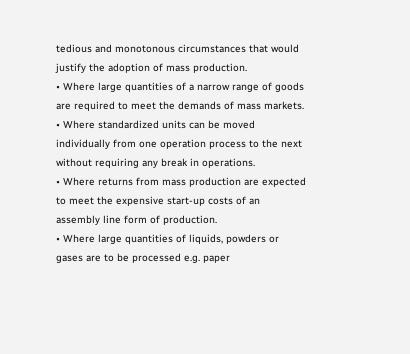tedious and monotonous circumstances that would justify the adoption of mass production.
• Where large quantities of a narrow range of goods are required to meet the demands of mass markets.
• Where standardized units can be moved individually from one operation process to the next without requiring any break in operations.
• Where returns from mass production are expected to meet the expensive start-up costs of an assembly line form of production.
• Where large quantities of liquids, powders or gases are to be processed e.g. paper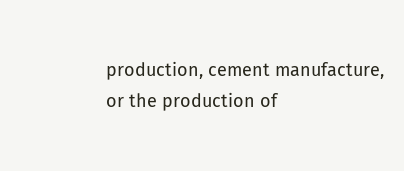production, cement manufacture, or the production of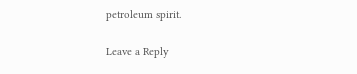petroleum spirit.

Leave a Reply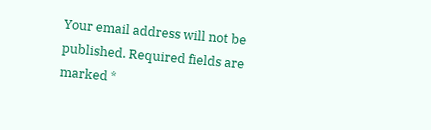Your email address will not be published. Required fields are marked *